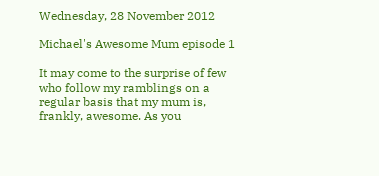Wednesday, 28 November 2012

Michael's Awesome Mum episode 1

It may come to the surprise of few who follow my ramblings on a regular basis that my mum is, frankly, awesome. As you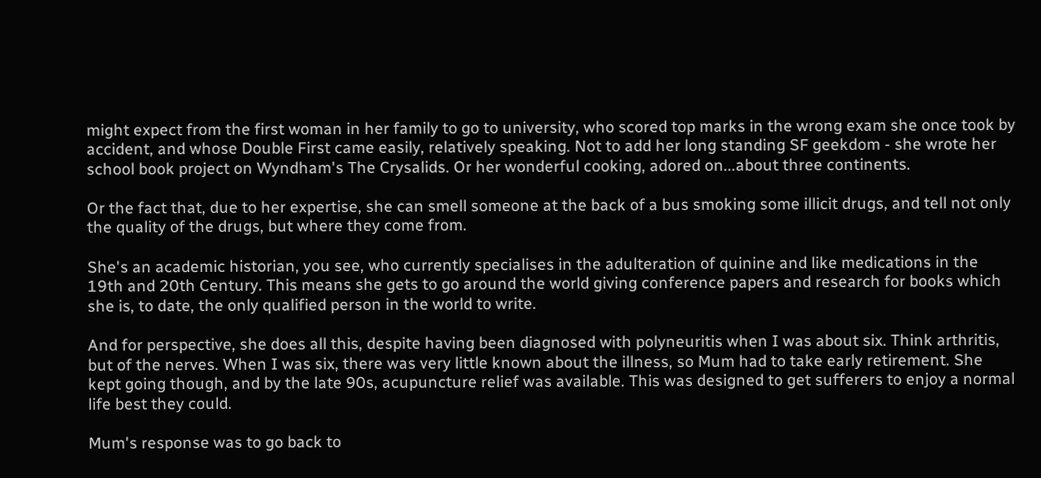might expect from the first woman in her family to go to university, who scored top marks in the wrong exam she once took by accident, and whose Double First came easily, relatively speaking. Not to add her long standing SF geekdom - she wrote her school book project on Wyndham's The Crysalids. Or her wonderful cooking, adored on...about three continents.

Or the fact that, due to her expertise, she can smell someone at the back of a bus smoking some illicit drugs, and tell not only the quality of the drugs, but where they come from.

She's an academic historian, you see, who currently specialises in the adulteration of quinine and like medications in the 19th and 20th Century. This means she gets to go around the world giving conference papers and research for books which she is, to date, the only qualified person in the world to write.

And for perspective, she does all this, despite having been diagnosed with polyneuritis when I was about six. Think arthritis, but of the nerves. When I was six, there was very little known about the illness, so Mum had to take early retirement. She kept going though, and by the late 90s, acupuncture relief was available. This was designed to get sufferers to enjoy a normal life best they could.

Mum's response was to go back to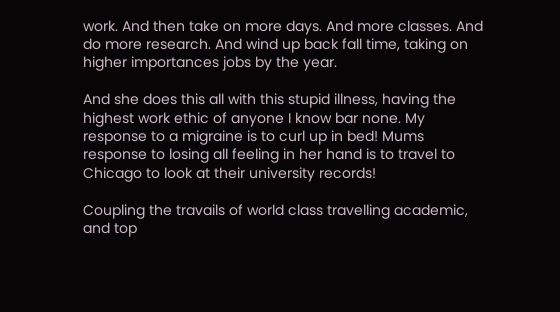work. And then take on more days. And more classes. And do more research. And wind up back fall time, taking on higher importances jobs by the year.

And she does this all with this stupid illness, having the highest work ethic of anyone I know bar none. My response to a migraine is to curl up in bed! Mums response to losing all feeling in her hand is to travel to Chicago to look at their university records!

Coupling the travails of world class travelling academic, and top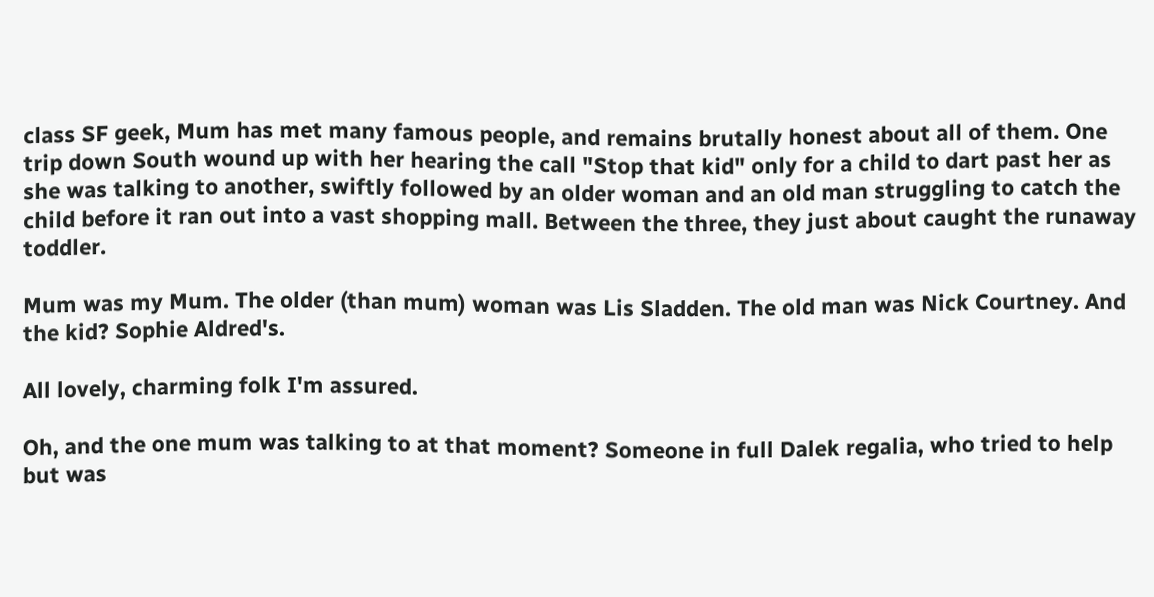class SF geek, Mum has met many famous people, and remains brutally honest about all of them. One trip down South wound up with her hearing the call "Stop that kid" only for a child to dart past her as she was talking to another, swiftly followed by an older woman and an old man struggling to catch the child before it ran out into a vast shopping mall. Between the three, they just about caught the runaway toddler.

Mum was my Mum. The older (than mum) woman was Lis Sladden. The old man was Nick Courtney. And the kid? Sophie Aldred's.

All lovely, charming folk I'm assured.

Oh, and the one mum was talking to at that moment? Someone in full Dalek regalia, who tried to help but was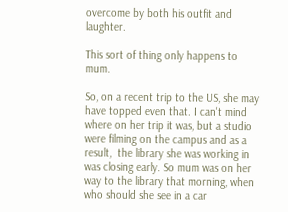overcome by both his outfit and laughter.

This sort of thing only happens to mum.

So, on a recent trip to the US, she may have topped even that. I can't mind where on her trip it was, but a studio were filming on the campus and as a result,  the library she was working in was closing early. So mum was on her way to the library that morning, when who should she see in a car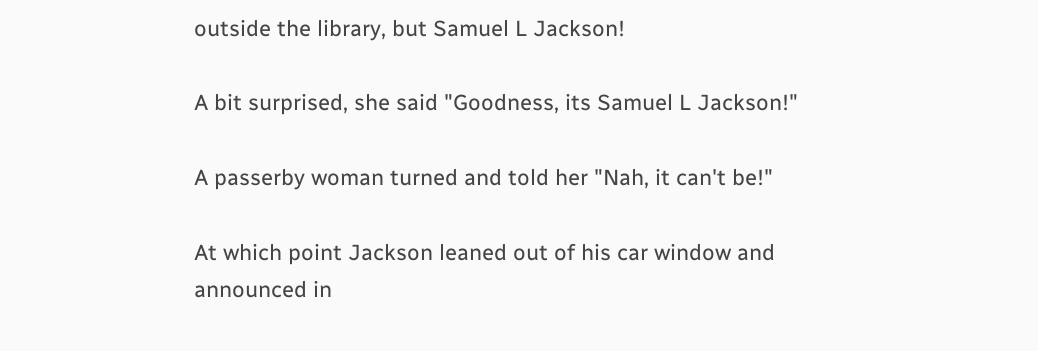outside the library, but Samuel L Jackson!

A bit surprised, she said "Goodness, its Samuel L Jackson!"

A passerby woman turned and told her "Nah, it can't be!"

At which point Jackson leaned out of his car window and announced in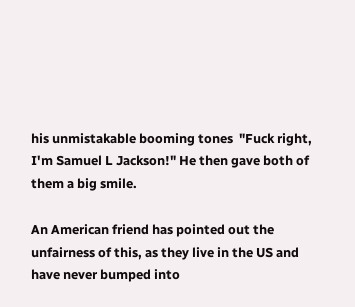his unmistakable booming tones  "Fuck right, I'm Samuel L Jackson!" He then gave both of them a big smile.

An American friend has pointed out the unfairness of this, as they live in the US and have never bumped into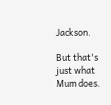Jackson.

But that's just what Mum does.